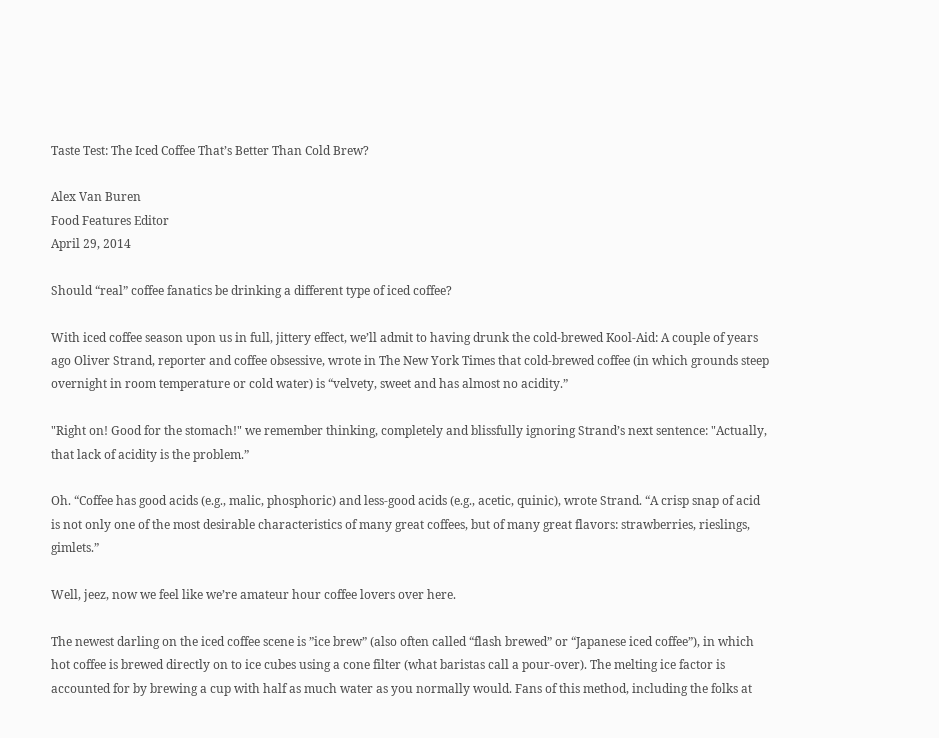Taste Test: The Iced Coffee That’s Better Than Cold Brew?

Alex Van Buren
Food Features Editor
April 29, 2014

Should “real” coffee fanatics be drinking a different type of iced coffee?

With iced coffee season upon us in full, jittery effect, we’ll admit to having drunk the cold-brewed Kool-Aid: A couple of years ago Oliver Strand, reporter and coffee obsessive, wrote in The New York Times that cold-brewed coffee (in which grounds steep overnight in room temperature or cold water) is “velvety, sweet and has almost no acidity.”

"Right on! Good for the stomach!" we remember thinking, completely and blissfully ignoring Strand’s next sentence: "Actually, that lack of acidity is the problem.”

Oh. “Coffee has good acids (e.g., malic, phosphoric) and less-good acids (e.g., acetic, quinic), wrote Strand. “A crisp snap of acid is not only one of the most desirable characteristics of many great coffees, but of many great flavors: strawberries, rieslings, gimlets.”

Well, jeez, now we feel like we’re amateur hour coffee lovers over here.

The newest darling on the iced coffee scene is ”ice brew” (also often called “flash brewed” or “Japanese iced coffee”), in which hot coffee is brewed directly on to ice cubes using a cone filter (what baristas call a pour-over). The melting ice factor is accounted for by brewing a cup with half as much water as you normally would. Fans of this method, including the folks at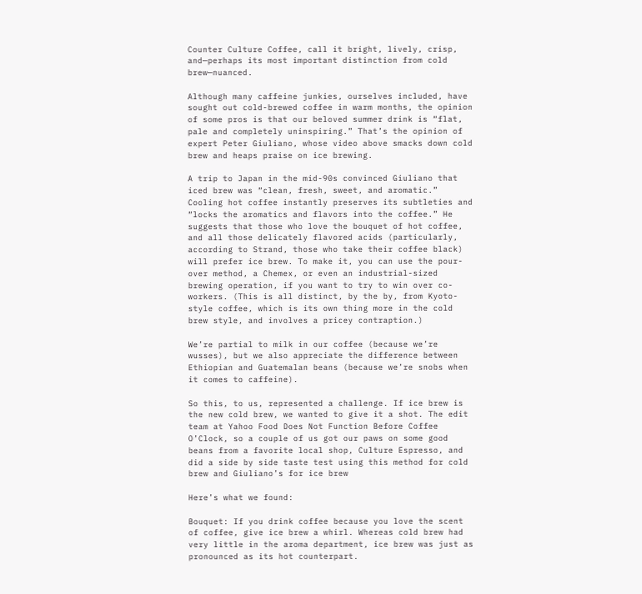Counter Culture Coffee, call it bright, lively, crisp, and—perhaps its most important distinction from cold brew—nuanced.

Although many caffeine junkies, ourselves included, have sought out cold-brewed coffee in warm months, the opinion of some pros is that our beloved summer drink is “flat, pale and completely uninspiring.” That’s the opinion of expert Peter Giuliano, whose video above smacks down cold brew and heaps praise on ice brewing.

A trip to Japan in the mid-90s convinced Giuliano that iced brew was “clean, fresh, sweet, and aromatic.” Cooling hot coffee instantly preserves its subtleties and “locks the aromatics and flavors into the coffee.” He suggests that those who love the bouquet of hot coffee, and all those delicately flavored acids (particularly, according to Strand, those who take their coffee black) will prefer ice brew. To make it, you can use the pour-over method, a Chemex, or even an industrial-sized brewing operation, if you want to try to win over co-workers. (This is all distinct, by the by, from Kyoto-style coffee, which is its own thing more in the cold brew style, and involves a pricey contraption.)

We’re partial to milk in our coffee (because we’re wusses), but we also appreciate the difference between Ethiopian and Guatemalan beans (because we’re snobs when it comes to caffeine).

So this, to us, represented a challenge. If ice brew is the new cold brew, we wanted to give it a shot. The edit team at Yahoo Food Does Not Function Before Coffee O’Clock, so a couple of us got our paws on some good beans from a favorite local shop, Culture Espresso, and did a side by side taste test using this method for cold brew and Giuliano’s for ice brew

Here’s what we found:

Bouquet: If you drink coffee because you love the scent of coffee, give ice brew a whirl. Whereas cold brew had very little in the aroma department, ice brew was just as pronounced as its hot counterpart.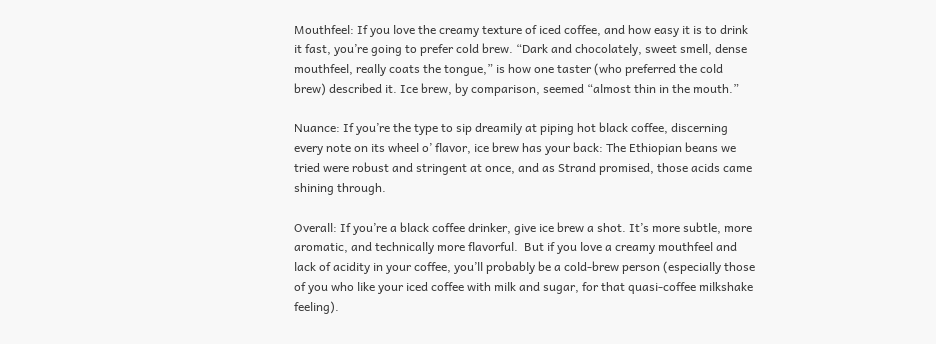Mouthfeel: If you love the creamy texture of iced coffee, and how easy it is to drink it fast, you’re going to prefer cold brew. “Dark and chocolately, sweet smell, dense mouthfeel, really coats the tongue,” is how one taster (who preferred the cold brew) described it. Ice brew, by comparison, seemed “almost thin in the mouth.”

Nuance: If you’re the type to sip dreamily at piping hot black coffee, discerning every note on its wheel o’ flavor, ice brew has your back: The Ethiopian beans we tried were robust and stringent at once, and as Strand promised, those acids came shining through.

Overall: If you’re a black coffee drinker, give ice brew a shot. It’s more subtle, more aromatic, and technically more flavorful.  But if you love a creamy mouthfeel and lack of acidity in your coffee, you’ll probably be a cold-brew person (especially those of you who like your iced coffee with milk and sugar, for that quasi-coffee milkshake feeling).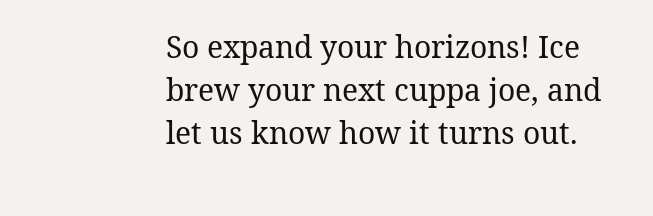So expand your horizons! Ice brew your next cuppa joe, and let us know how it turns out.